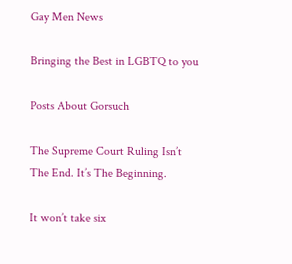Gay Men News

Bringing the Best in LGBTQ to you

Posts About Gorsuch

The Supreme Court Ruling Isn’t The End. It’s The Beginning.

It won’t take six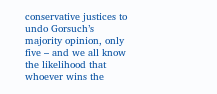conservative justices to undo Gorsuch’s majority opinion, only five – and we all know the likelihood that whoever wins the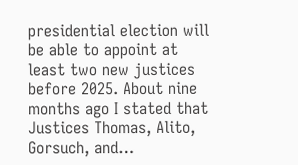presidential election will be able to appoint at least two new justices before 2025. About nine months ago I stated that Justices Thomas, Alito, Gorsuch, and…